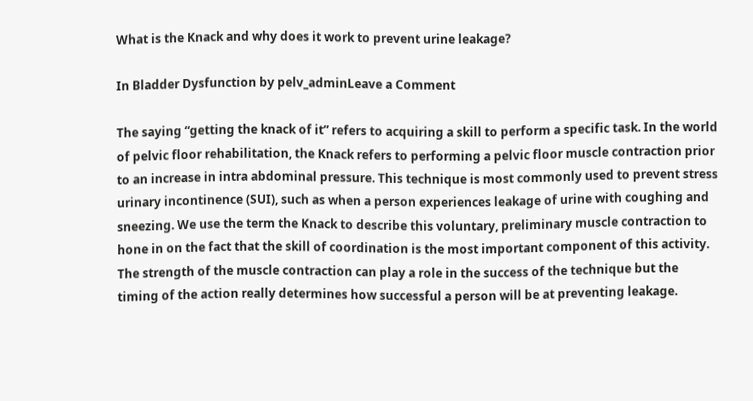What is the Knack and why does it work to prevent urine leakage?

In Bladder Dysfunction by pelv_adminLeave a Comment

The saying “getting the knack of it” refers to acquiring a skill to perform a specific task. In the world of pelvic floor rehabilitation, the Knack refers to performing a pelvic floor muscle contraction prior to an increase in intra abdominal pressure. This technique is most commonly used to prevent stress urinary incontinence (SUI), such as when a person experiences leakage of urine with coughing and sneezing. We use the term the Knack to describe this voluntary, preliminary muscle contraction to hone in on the fact that the skill of coordination is the most important component of this activity. The strength of the muscle contraction can play a role in the success of the technique but the timing of the action really determines how successful a person will be at preventing leakage.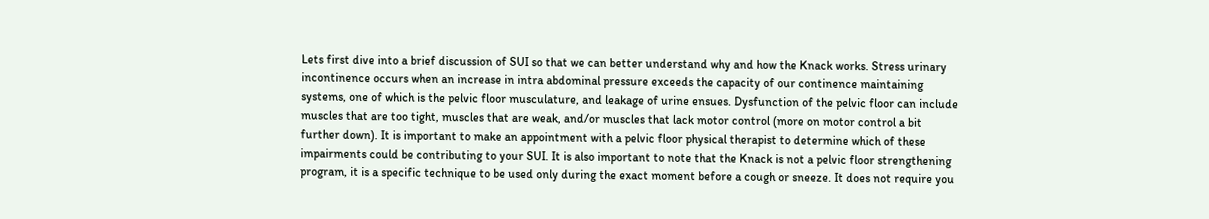Lets first dive into a brief discussion of SUI so that we can better understand why and how the Knack works. Stress urinary incontinence occurs when an increase in intra abdominal pressure exceeds the capacity of our continence maintaining systems, one of which is the pelvic floor musculature, and leakage of urine ensues. Dysfunction of the pelvic floor can include muscles that are too tight, muscles that are weak, and/or muscles that lack motor control (more on motor control a bit further down). It is important to make an appointment with a pelvic floor physical therapist to determine which of these impairments could be contributing to your SUI. It is also important to note that the Knack is not a pelvic floor strengthening program, it is a specific technique to be used only during the exact moment before a cough or sneeze. It does not require you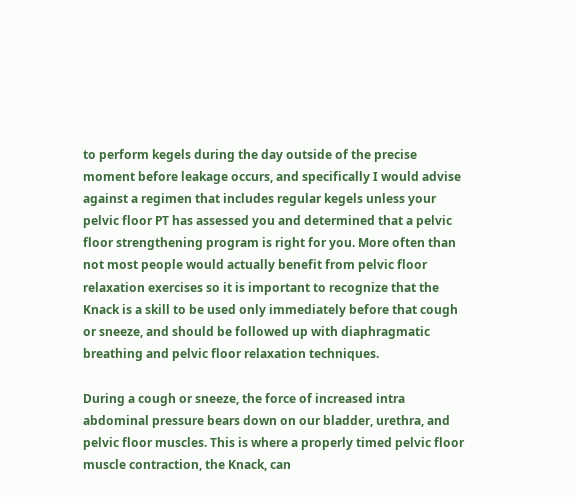to perform kegels during the day outside of the precise moment before leakage occurs, and specifically I would advise against a regimen that includes regular kegels unless your pelvic floor PT has assessed you and determined that a pelvic floor strengthening program is right for you. More often than not most people would actually benefit from pelvic floor relaxation exercises so it is important to recognize that the Knack is a skill to be used only immediately before that cough or sneeze, and should be followed up with diaphragmatic breathing and pelvic floor relaxation techniques.

During a cough or sneeze, the force of increased intra abdominal pressure bears down on our bladder, urethra, and pelvic floor muscles. This is where a properly timed pelvic floor muscle contraction, the Knack, can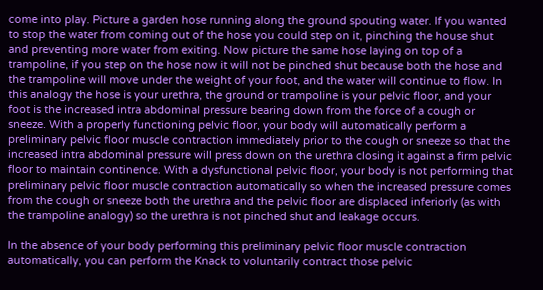come into play. Picture a garden hose running along the ground spouting water. If you wanted to stop the water from coming out of the hose you could step on it, pinching the house shut and preventing more water from exiting. Now picture the same hose laying on top of a trampoline, if you step on the hose now it will not be pinched shut because both the hose and the trampoline will move under the weight of your foot, and the water will continue to flow. In this analogy the hose is your urethra, the ground or trampoline is your pelvic floor, and your foot is the increased intra abdominal pressure bearing down from the force of a cough or sneeze. With a properly functioning pelvic floor, your body will automatically perform a preliminary pelvic floor muscle contraction immediately prior to the cough or sneeze so that the increased intra abdominal pressure will press down on the urethra closing it against a firm pelvic floor to maintain continence. With a dysfunctional pelvic floor, your body is not performing that preliminary pelvic floor muscle contraction automatically so when the increased pressure comes from the cough or sneeze both the urethra and the pelvic floor are displaced inferiorly (as with the trampoline analogy) so the urethra is not pinched shut and leakage occurs.

In the absence of your body performing this preliminary pelvic floor muscle contraction automatically, you can perform the Knack to voluntarily contract those pelvic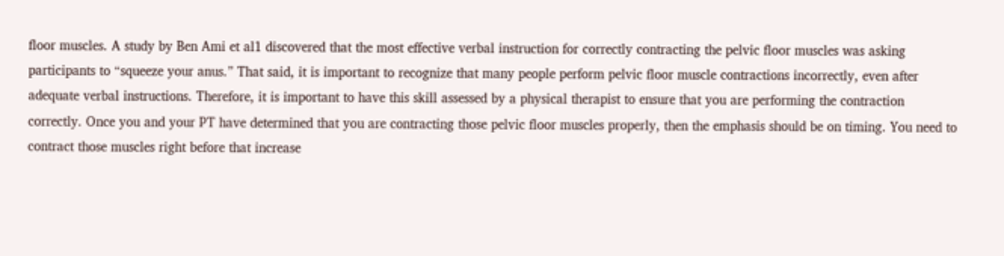floor muscles. A study by Ben Ami et al1 discovered that the most effective verbal instruction for correctly contracting the pelvic floor muscles was asking participants to “squeeze your anus.” That said, it is important to recognize that many people perform pelvic floor muscle contractions incorrectly, even after adequate verbal instructions. Therefore, it is important to have this skill assessed by a physical therapist to ensure that you are performing the contraction correctly. Once you and your PT have determined that you are contracting those pelvic floor muscles properly, then the emphasis should be on timing. You need to contract those muscles right before that increase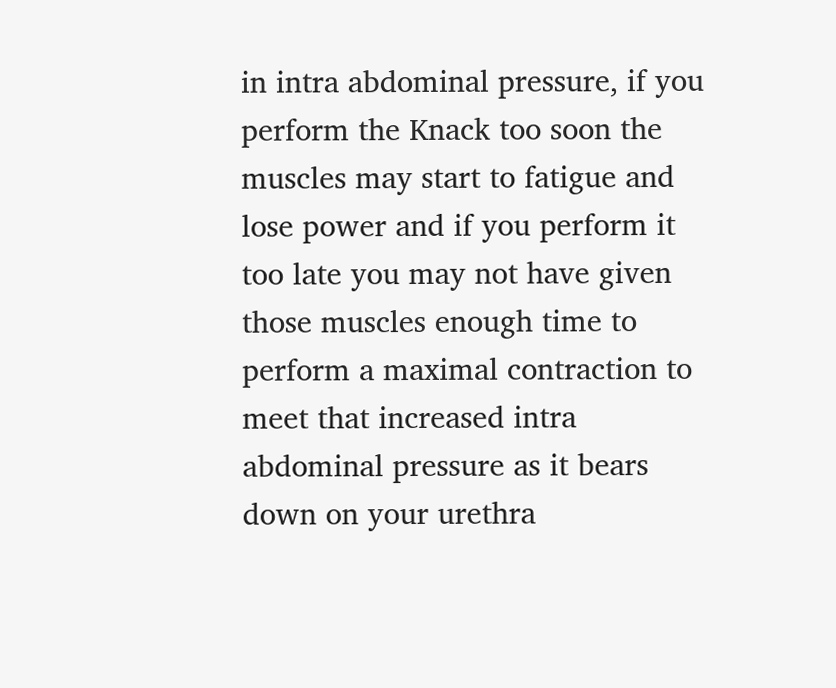in intra abdominal pressure, if you perform the Knack too soon the muscles may start to fatigue and lose power and if you perform it too late you may not have given those muscles enough time to perform a maximal contraction to meet that increased intra abdominal pressure as it bears down on your urethra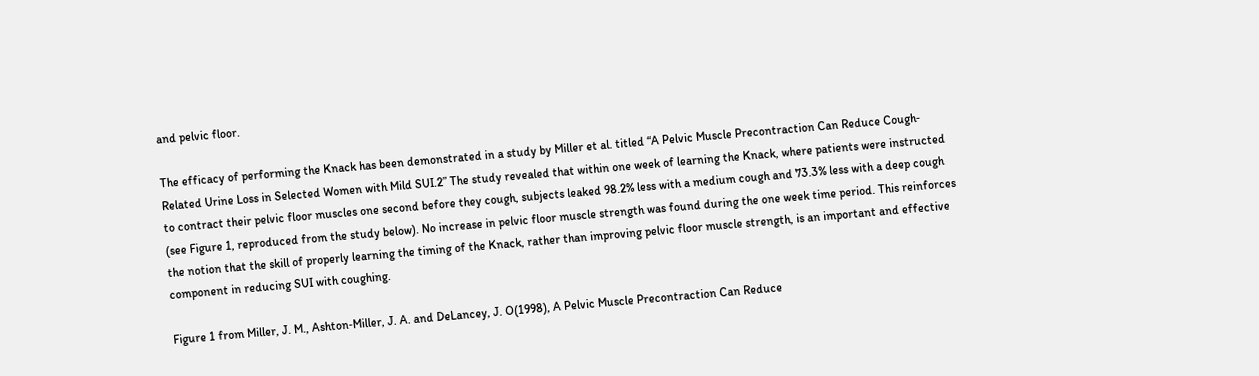and pelvic floor.

The efficacy of performing the Knack has been demonstrated in a study by Miller et al. titled “A Pelvic Muscle Precontraction Can Reduce Cough‐Related Urine Loss in Selected Women with Mild SUI.2” The study revealed that within one week of learning the Knack, where patients were instructed to contract their pelvic floor muscles one second before they cough, subjects leaked 98.2% less with a medium cough and 73.3% less with a deep cough (see Figure 1, reproduced from the study below). No increase in pelvic floor muscle strength was found during the one week time period. This reinforces the notion that the skill of properly learning the timing of the Knack, rather than improving pelvic floor muscle strength, is an important and effective component in reducing SUI with coughing.

Figure 1 from Miller, J. M., Ashton‐Miller, J. A. and DeLancey, J. O(1998), A Pelvic Muscle Precontraction Can Reduce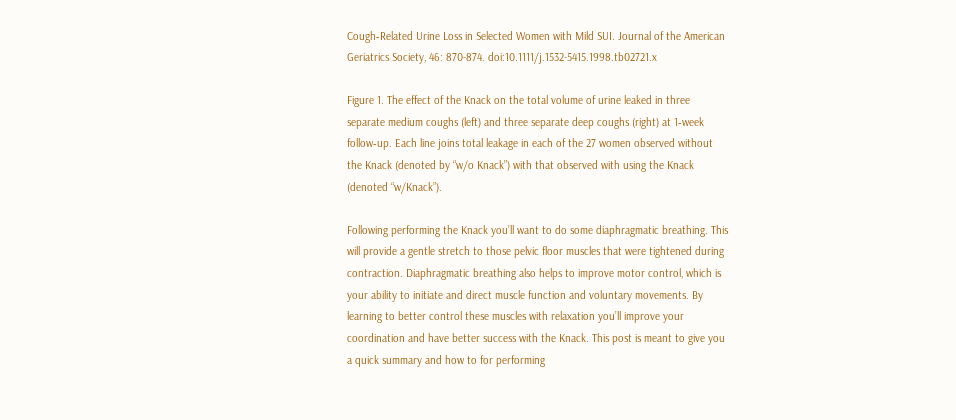Cough‐Related Urine Loss in Selected Women with Mild SUI. Journal of the American Geriatrics Society, 46: 870-874. doi:10.1111/j.1532-5415.1998.tb02721.x

Figure 1. The effect of the Knack on the total volume of urine leaked in three separate medium coughs (left) and three separate deep coughs (right) at 1‐week follow‐up. Each line joins total leakage in each of the 27 women observed without the Knack (denoted by “w/o Knack”) with that observed with using the Knack (denoted “w/Knack”).

Following performing the Knack you’ll want to do some diaphragmatic breathing. This will provide a gentle stretch to those pelvic floor muscles that were tightened during contraction. Diaphragmatic breathing also helps to improve motor control, which is your ability to initiate and direct muscle function and voluntary movements. By learning to better control these muscles with relaxation you’ll improve your coordination and have better success with the Knack. This post is meant to give you a quick summary and how to for performing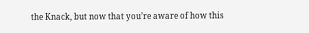the Knack, but now that you’re aware of how this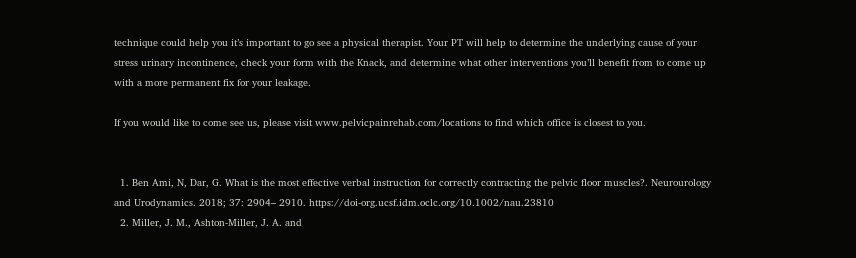technique could help you it’s important to go see a physical therapist. Your PT will help to determine the underlying cause of your stress urinary incontinence, check your form with the Knack, and determine what other interventions you’ll benefit from to come up with a more permanent fix for your leakage.

If you would like to come see us, please visit www.pelvicpainrehab.com/locations to find which office is closest to you.


  1. Ben Ami, N, Dar, G. What is the most effective verbal instruction for correctly contracting the pelvic floor muscles?. Neurourology and Urodynamics. 2018; 37: 2904– 2910. https://doi-org.ucsf.idm.oclc.org/10.1002/nau.23810
  2. Miller, J. M., Ashton‐Miller, J. A. and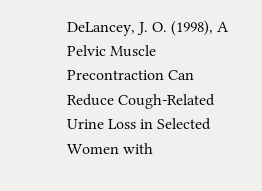DeLancey, J. O. (1998), A Pelvic Muscle Precontraction Can Reduce Cough‐Related Urine Loss in Selected Women with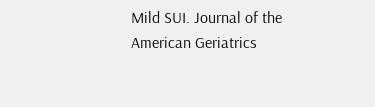Mild SUI. Journal of the American Geriatrics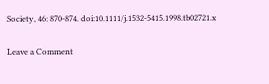Society, 46: 870-874. doi:10.1111/j.1532-5415.1998.tb02721.x


Leave a Comment